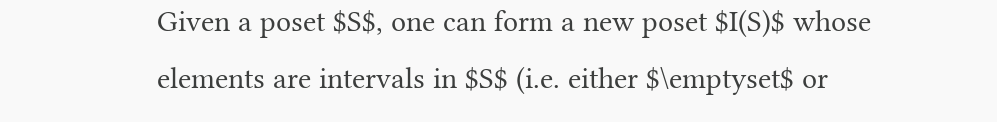Given a poset $S$, one can form a new poset $I(S)$ whose elements are intervals in $S$ (i.e. either $\emptyset$ or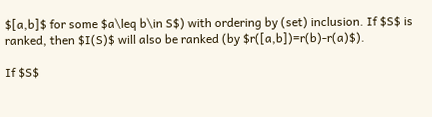$[a,b]$ for some $a\leq b\in S$) with ordering by (set) inclusion. If $S$ is ranked, then $I(S)$ will also be ranked (by $r([a,b])=r(b)-r(a)$).

If $S$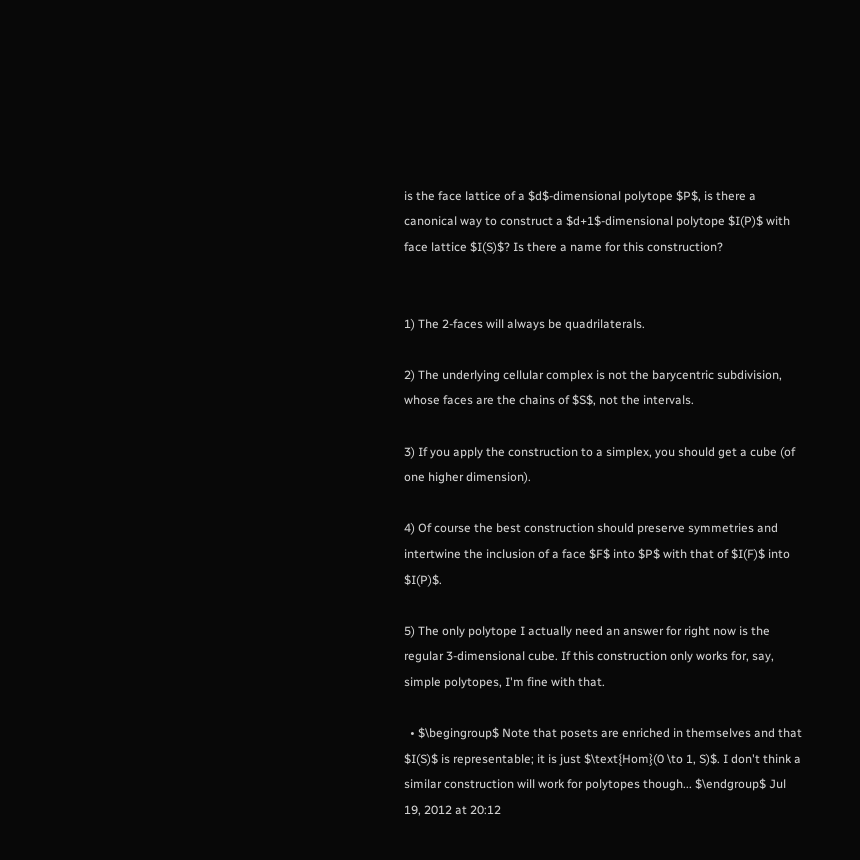is the face lattice of a $d$-dimensional polytope $P$, is there a canonical way to construct a $d+1$-dimensional polytope $I(P)$ with face lattice $I(S)$? Is there a name for this construction?


1) The 2-faces will always be quadrilaterals.

2) The underlying cellular complex is not the barycentric subdivision, whose faces are the chains of $S$, not the intervals.

3) If you apply the construction to a simplex, you should get a cube (of one higher dimension).

4) Of course the best construction should preserve symmetries and intertwine the inclusion of a face $F$ into $P$ with that of $I(F)$ into $I(P)$.

5) The only polytope I actually need an answer for right now is the regular 3-dimensional cube. If this construction only works for, say, simple polytopes, I'm fine with that.

  • $\begingroup$ Note that posets are enriched in themselves and that $I(S)$ is representable; it is just $\text{Hom}(0 \to 1, S)$. I don't think a similar construction will work for polytopes though... $\endgroup$ Jul 19, 2012 at 20:12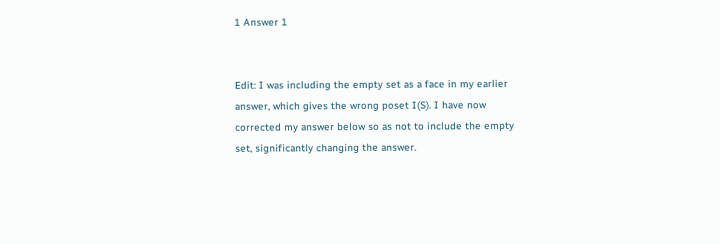1 Answer 1


Edit: I was including the empty set as a face in my earlier answer, which gives the wrong poset I(S). I have now corrected my answer below so as not to include the empty set, significantly changing the answer.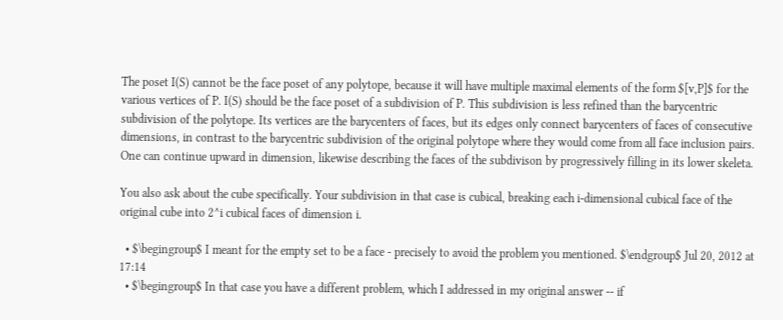The poset I(S) cannot be the face poset of any polytope, because it will have multiple maximal elements of the form $[v,P]$ for the various vertices of P. I(S) should be the face poset of a subdivision of P. This subdivision is less refined than the barycentric subdivision of the polytope. Its vertices are the barycenters of faces, but its edges only connect barycenters of faces of consecutive dimensions, in contrast to the barycentric subdivision of the original polytope where they would come from all face inclusion pairs. One can continue upward in dimension, likewise describing the faces of the subdivison by progressively filling in its lower skeleta.

You also ask about the cube specifically. Your subdivision in that case is cubical, breaking each i-dimensional cubical face of the original cube into 2^i cubical faces of dimension i.

  • $\begingroup$ I meant for the empty set to be a face - precisely to avoid the problem you mentioned. $\endgroup$ Jul 20, 2012 at 17:14
  • $\begingroup$ In that case you have a different problem, which I addressed in my original answer -- if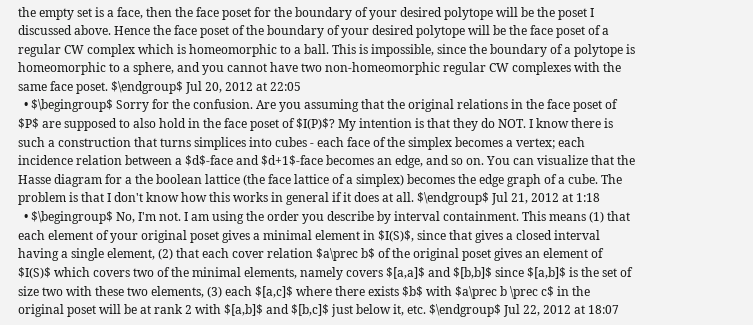the empty set is a face, then the face poset for the boundary of your desired polytope will be the poset I discussed above. Hence the face poset of the boundary of your desired polytope will be the face poset of a regular CW complex which is homeomorphic to a ball. This is impossible, since the boundary of a polytope is homeomorphic to a sphere, and you cannot have two non-homeomorphic regular CW complexes with the same face poset. $\endgroup$ Jul 20, 2012 at 22:05
  • $\begingroup$ Sorry for the confusion. Are you assuming that the original relations in the face poset of $P$ are supposed to also hold in the face poset of $I(P)$? My intention is that they do NOT. I know there is such a construction that turns simplices into cubes - each face of the simplex becomes a vertex; each incidence relation between a $d$-face and $d+1$-face becomes an edge, and so on. You can visualize that the Hasse diagram for a the boolean lattice (the face lattice of a simplex) becomes the edge graph of a cube. The problem is that I don't know how this works in general if it does at all. $\endgroup$ Jul 21, 2012 at 1:18
  • $\begingroup$ No, I'm not. I am using the order you describe by interval containment. This means (1) that each element of your original poset gives a minimal element in $I(S)$, since that gives a closed interval having a single element, (2) that each cover relation $a\prec b$ of the original poset gives an element of $I(S)$ which covers two of the minimal elements, namely covers $[a,a]$ and $[b,b]$ since $[a,b]$ is the set of size two with these two elements, (3) each $[a,c]$ where there exists $b$ with $a\prec b \prec c$ in the original poset will be at rank 2 with $[a,b]$ and $[b,c]$ just below it, etc. $\endgroup$ Jul 22, 2012 at 18:07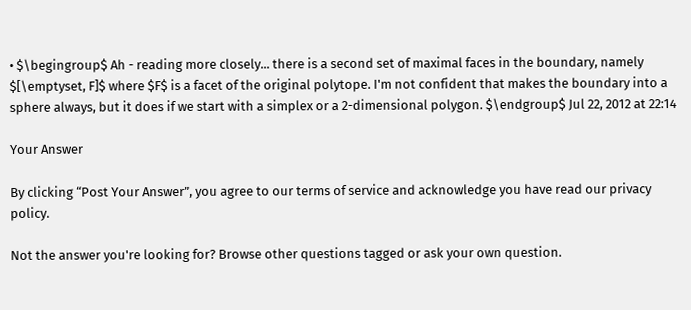• $\begingroup$ Ah - reading more closely... there is a second set of maximal faces in the boundary, namely $[\emptyset, F]$ where $F$ is a facet of the original polytope. I'm not confident that makes the boundary into a sphere always, but it does if we start with a simplex or a 2-dimensional polygon. $\endgroup$ Jul 22, 2012 at 22:14

Your Answer

By clicking “Post Your Answer”, you agree to our terms of service and acknowledge you have read our privacy policy.

Not the answer you're looking for? Browse other questions tagged or ask your own question.